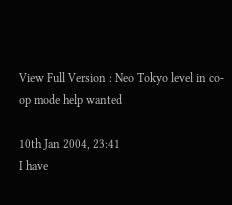View Full Version : Neo Tokyo level in co-op mode help wanted

10th Jan 2004, 23:41
I have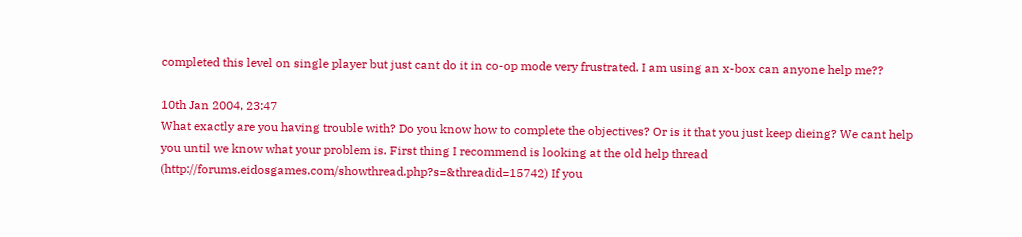completed this level on single player but just cant do it in co-op mode very frustrated. I am using an x-box can anyone help me??

10th Jan 2004, 23:47
What exactly are you having trouble with? Do you know how to complete the objectives? Or is it that you just keep dieing? We cant help you until we know what your problem is. First thing I recommend is looking at the old help thread (http://forums.eidosgames.com/showthread.php?s=&threadid=15742) If you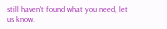still haven't found what you need, let us know.